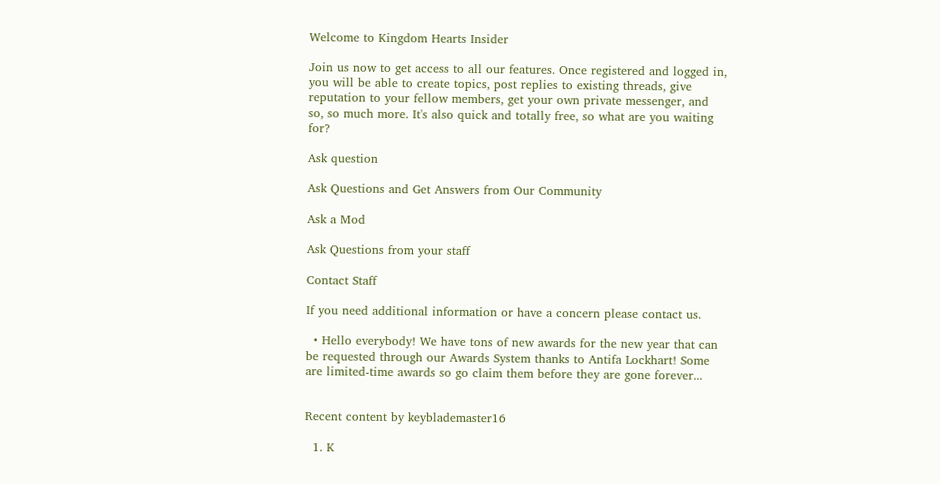Welcome to Kingdom Hearts Insider

Join us now to get access to all our features. Once registered and logged in, you will be able to create topics, post replies to existing threads, give reputation to your fellow members, get your own private messenger, and so, so much more. It's also quick and totally free, so what are you waiting for?

Ask question

Ask Questions and Get Answers from Our Community

Ask a Mod

Ask Questions from your staff

Contact Staff

If you need additional information or have a concern please contact us.

  • Hello everybody! We have tons of new awards for the new year that can be requested through our Awards System thanks to Antifa Lockhart! Some are limited-time awards so go claim them before they are gone forever...


Recent content by keyblademaster16

  1. K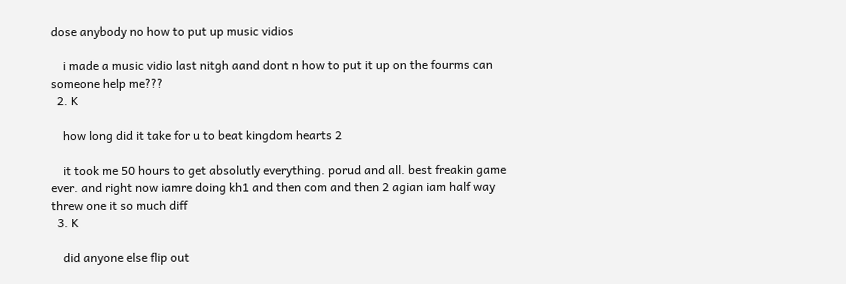dose anybody no how to put up music vidios

    i made a music vidio last nitgh aand dont n how to put it up on the fourms can someone help me???
  2. K

    how long did it take for u to beat kingdom hearts 2

    it took me 50 hours to get absolutly everything. porud and all. best freakin game ever. and right now iamre doing kh1 and then com and then 2 agian iam half way threw one it so much diff
  3. K

    did anyone else flip out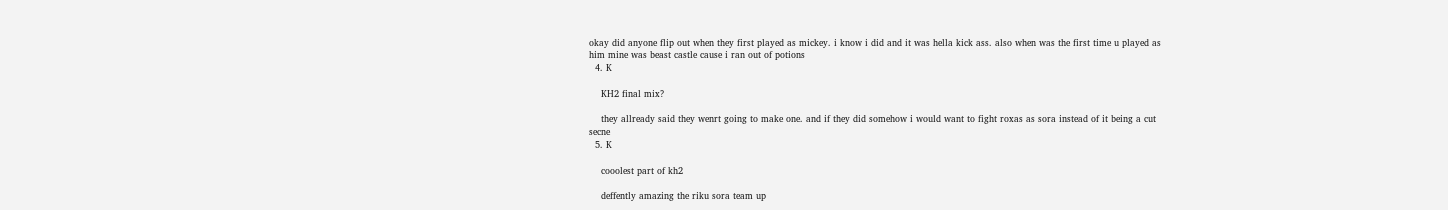okay did anyone flip out when they first played as mickey. i know i did and it was hella kick ass. also when was the first time u played as him mine was beast castle cause i ran out of potions
  4. K

    KH2 final mix?

    they allready said they wenrt going to make one. and if they did somehow i would want to fight roxas as sora instead of it being a cut secne
  5. K

    cooolest part of kh2

    deffently amazing the riku sora team up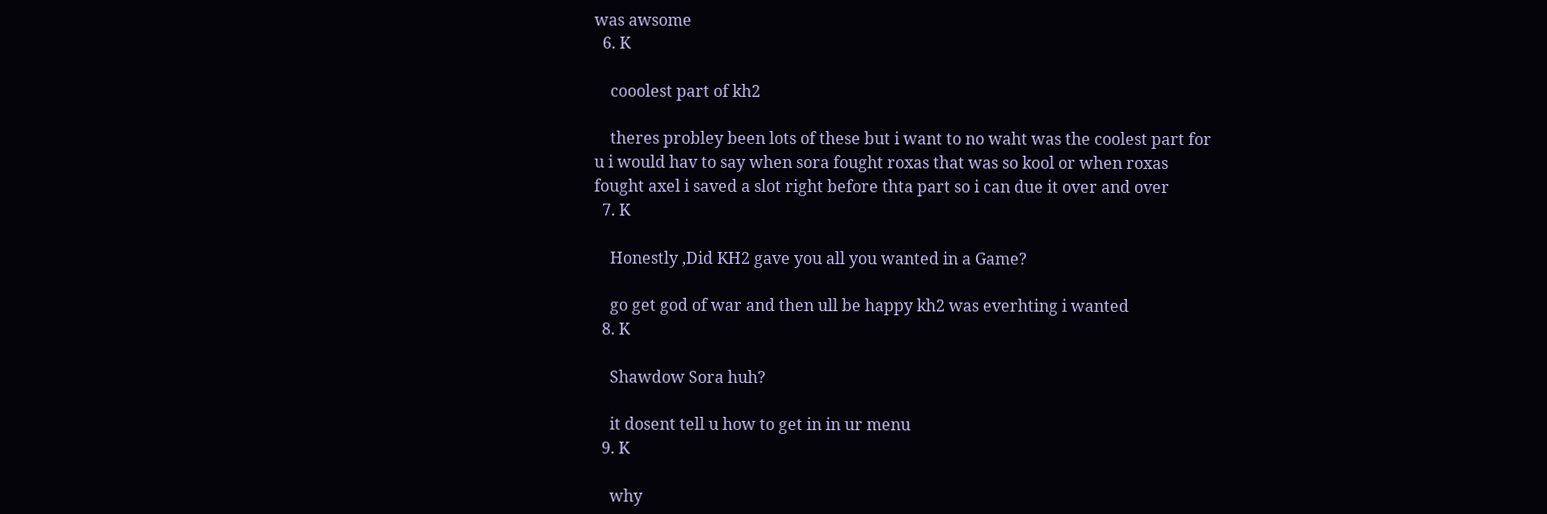was awsome
  6. K

    cooolest part of kh2

    theres probley been lots of these but i want to no waht was the coolest part for u i would hav to say when sora fought roxas that was so kool or when roxas fought axel i saved a slot right before thta part so i can due it over and over
  7. K

    Honestly ,Did KH2 gave you all you wanted in a Game?

    go get god of war and then ull be happy kh2 was everhting i wanted
  8. K

    Shawdow Sora huh?

    it dosent tell u how to get in in ur menu
  9. K

    why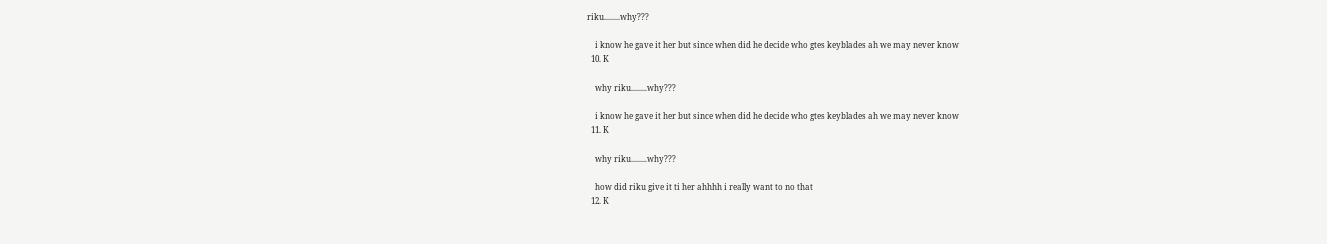riku........why???

    i know he gave it her but since when did he decide who gtes keyblades ah we may never know
  10. K

    why riku........why???

    i know he gave it her but since when did he decide who gtes keyblades ah we may never know
  11. K

    why riku........why???

    how did riku give it ti her ahhhh i really want to no that
  12. K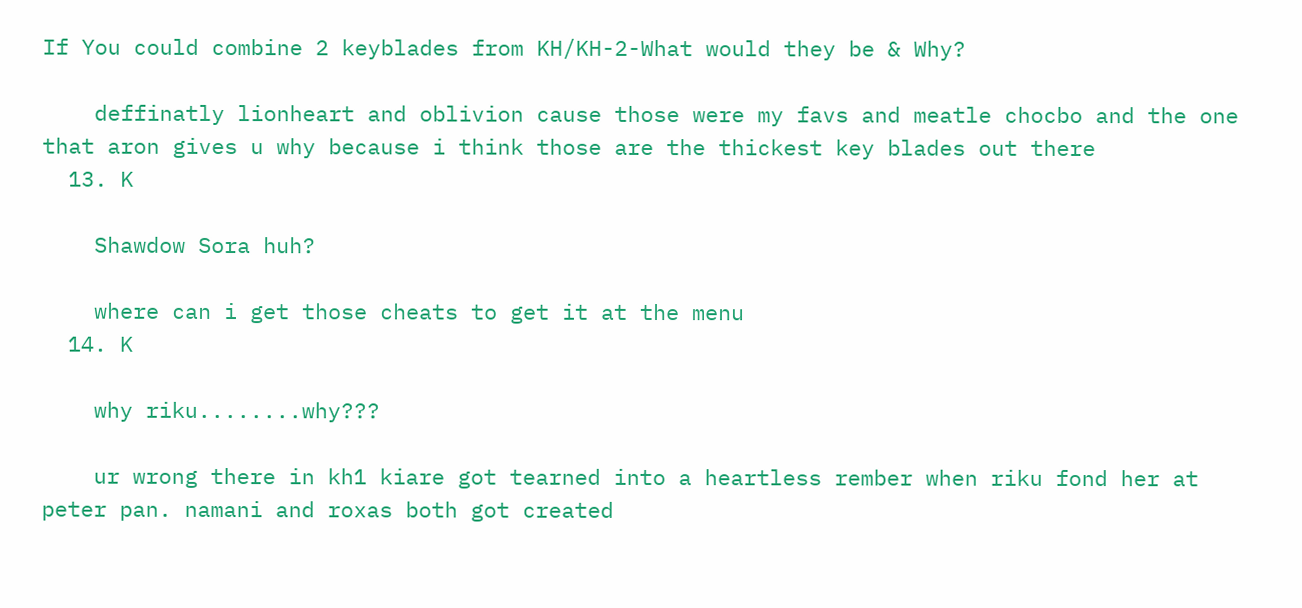If You could combine 2 keyblades from KH/KH-2-What would they be & Why?

    deffinatly lionheart and oblivion cause those were my favs and meatle chocbo and the one that aron gives u why because i think those are the thickest key blades out there
  13. K

    Shawdow Sora huh?

    where can i get those cheats to get it at the menu
  14. K

    why riku........why???

    ur wrong there in kh1 kiare got tearned into a heartless rember when riku fond her at peter pan. namani and roxas both got created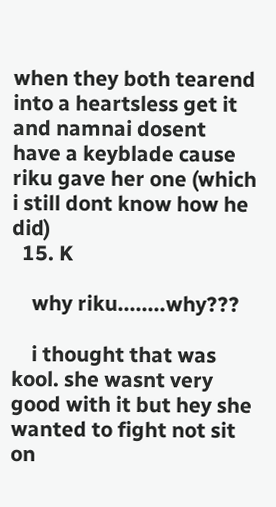when they both tearend into a heartsless get it and namnai dosent have a keyblade cause riku gave her one (which i still dont know how he did)
  15. K

    why riku........why???

    i thought that was kool. she wasnt very good with it but hey she wanted to fight not sit on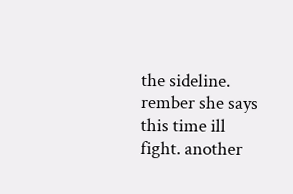the sideline. rember she says this time ill fight. another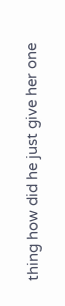thing how did he just give her one